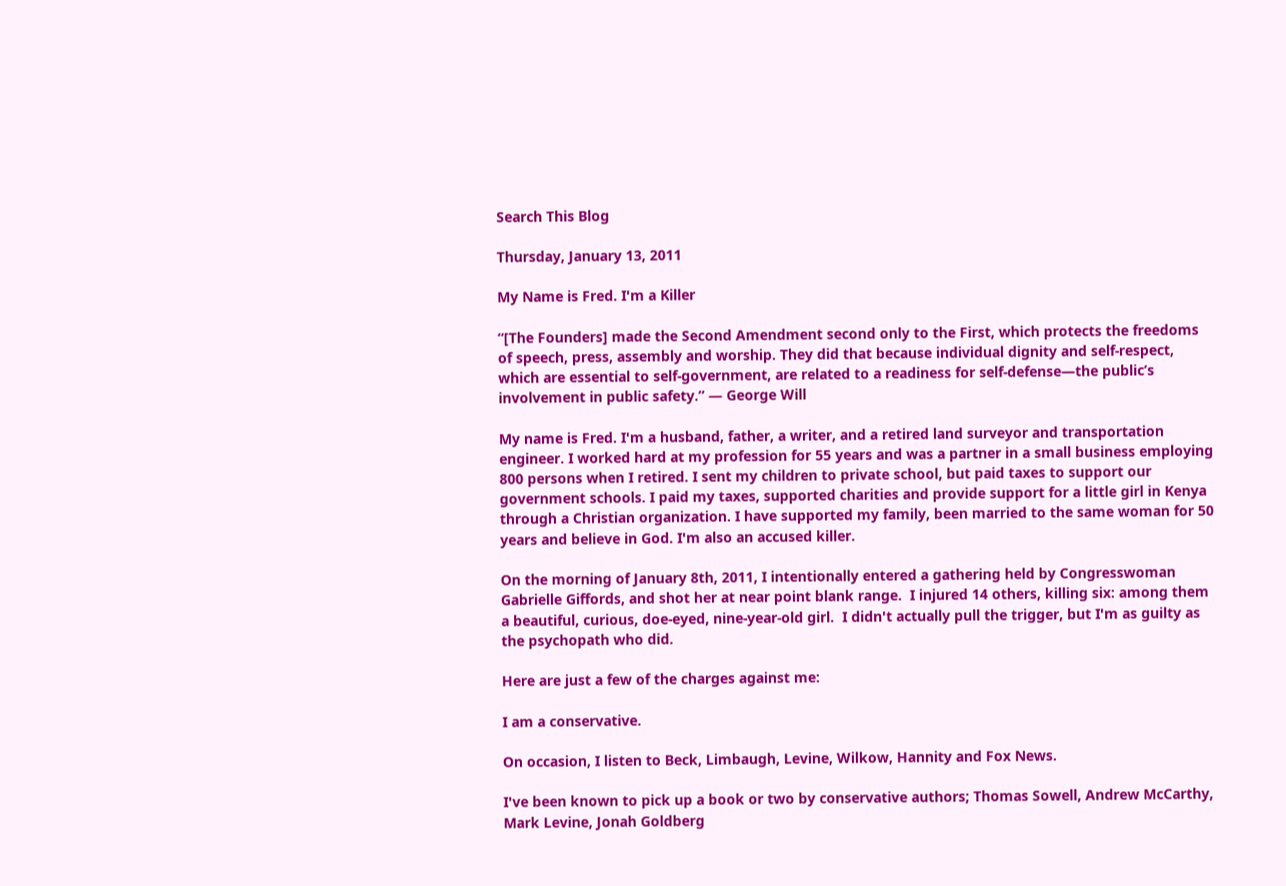Search This Blog

Thursday, January 13, 2011

My Name is Fred. I'm a Killer

“[The Founders] made the Second Amendment second only to the First, which protects the freedoms of speech, press, assembly and worship. They did that because individual dignity and self-respect, which are essential to self-government, are related to a readiness for self-defense—the public’s involvement in public safety.” — George Will

My name is Fred. I'm a husband, father, a writer, and a retired land surveyor and transportation engineer. I worked hard at my profession for 55 years and was a partner in a small business employing 800 persons when I retired. I sent my children to private school, but paid taxes to support our government schools. I paid my taxes, supported charities and provide support for a little girl in Kenya through a Christian organization. I have supported my family, been married to the same woman for 50 years and believe in God. I'm also an accused killer.

On the morning of January 8th, 2011, I intentionally entered a gathering held by Congresswoman Gabrielle Giffords, and shot her at near point blank range.  I injured 14 others, killing six: among them a beautiful, curious, doe-eyed, nine-year-old girl.  I didn't actually pull the trigger, but I'm as guilty as the psychopath who did.

Here are just a few of the charges against me:

I am a conservative.

On occasion, I listen to Beck, Limbaugh, Levine, Wilkow, Hannity and Fox News.

I've been known to pick up a book or two by conservative authors; Thomas Sowell, Andrew McCarthy, Mark Levine, Jonah Goldberg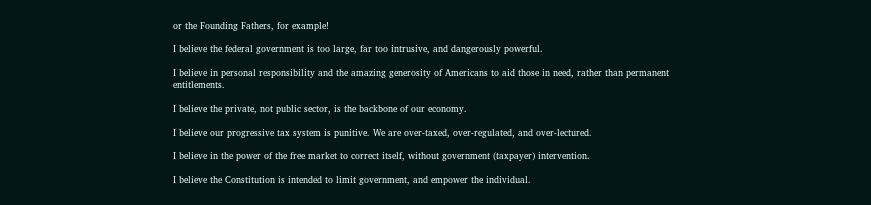or the Founding Fathers, for example!

I believe the federal government is too large, far too intrusive, and dangerously powerful.

I believe in personal responsibility and the amazing generosity of Americans to aid those in need, rather than permanent entitlements.

I believe the private, not public sector, is the backbone of our economy.

I believe our progressive tax system is punitive. We are over-taxed, over-regulated, and over-lectured.

I believe in the power of the free market to correct itself, without government (taxpayer) intervention.

I believe the Constitution is intended to limit government, and empower the individual.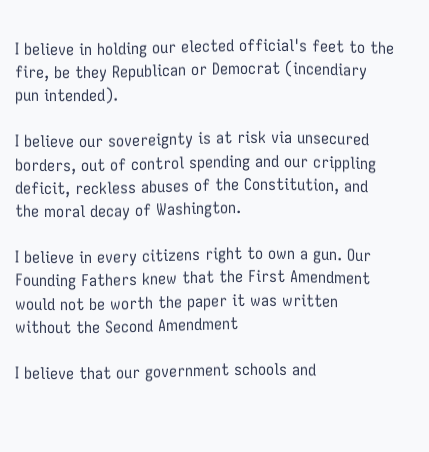I believe in holding our elected official's feet to the fire, be they Republican or Democrat (incendiary pun intended).

I believe our sovereignty is at risk via unsecured borders, out of control spending and our crippling deficit, reckless abuses of the Constitution, and the moral decay of Washington.

I believe in every citizens right to own a gun. Our Founding Fathers knew that the First Amendment would not be worth the paper it was written without the Second Amendment

I believe that our government schools and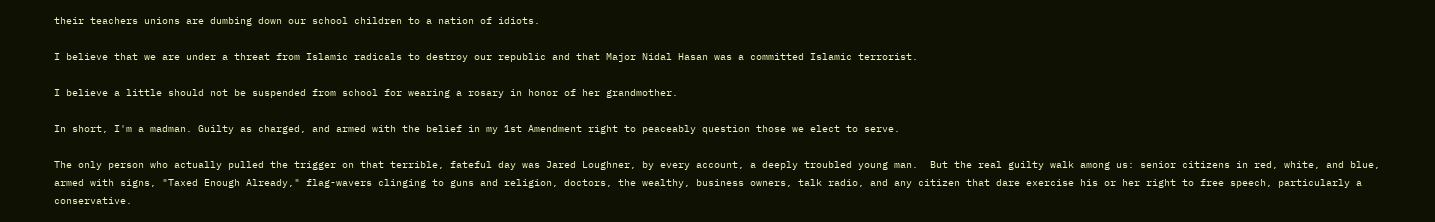their teachers unions are dumbing down our school children to a nation of idiots.

I believe that we are under a threat from Islamic radicals to destroy our republic and that Major Nidal Hasan was a committed Islamic terrorist.

I believe a little should not be suspended from school for wearing a rosary in honor of her grandmother.

In short, I'm a madman. Guilty as charged, and armed with the belief in my 1st Amendment right to peaceably question those we elect to serve.

The only person who actually pulled the trigger on that terrible, fateful day was Jared Loughner, by every account, a deeply troubled young man.  But the real guilty walk among us: senior citizens in red, white, and blue, armed with signs, "Taxed Enough Already," flag-wavers clinging to guns and religion, doctors, the wealthy, business owners, talk radio, and any citizen that dare exercise his or her right to free speech, particularly a conservative.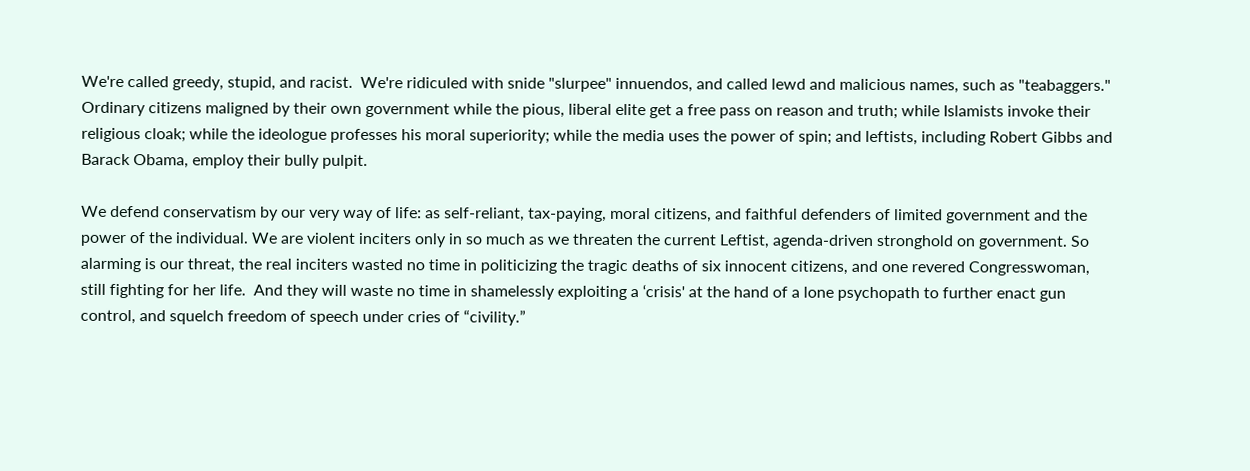We're called greedy, stupid, and racist.  We're ridiculed with snide "slurpee" innuendos, and called lewd and malicious names, such as "teabaggers."  Ordinary citizens maligned by their own government while the pious, liberal elite get a free pass on reason and truth; while Islamists invoke their religious cloak; while the ideologue professes his moral superiority; while the media uses the power of spin; and leftists, including Robert Gibbs and Barack Obama, employ their bully pulpit.

We defend conservatism by our very way of life: as self-reliant, tax-paying, moral citizens, and faithful defenders of limited government and the power of the individual. We are violent inciters only in so much as we threaten the current Leftist, agenda-driven stronghold on government. So alarming is our threat, the real inciters wasted no time in politicizing the tragic deaths of six innocent citizens, and one revered Congresswoman, still fighting for her life.  And they will waste no time in shamelessly exploiting a ‘crisis' at the hand of a lone psychopath to further enact gun control, and squelch freedom of speech under cries of “civility.”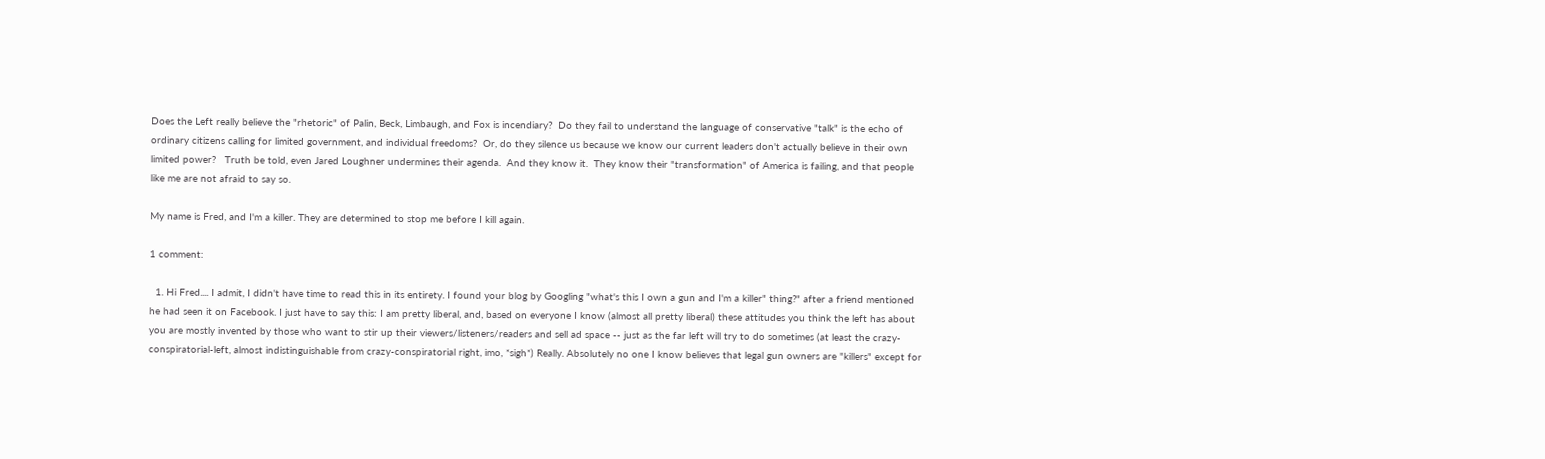Does the Left really believe the "rhetoric" of Palin, Beck, Limbaugh, and Fox is incendiary?  Do they fail to understand the language of conservative "talk" is the echo of ordinary citizens calling for limited government, and individual freedoms?  Or, do they silence us because we know our current leaders don't actually believe in their own limited power?   Truth be told, even Jared Loughner undermines their agenda.  And they know it.  They know their "transformation" of America is failing, and that people like me are not afraid to say so.

My name is Fred, and I'm a killer. They are determined to stop me before I kill again.

1 comment:

  1. Hi Fred.... I admit, I didn't have time to read this in its entirety. I found your blog by Googling "what's this I own a gun and I'm a killer" thing?" after a friend mentioned he had seen it on Facebook. I just have to say this: I am pretty liberal, and, based on everyone I know (almost all pretty liberal) these attitudes you think the left has about you are mostly invented by those who want to stir up their viewers/listeners/readers and sell ad space -- just as the far left will try to do sometimes (at least the crazy-conspiratorial-left, almost indistinguishable from crazy-conspiratorial right, imo, *sigh*) Really. Absolutely no one I know believes that legal gun owners are "killers" except for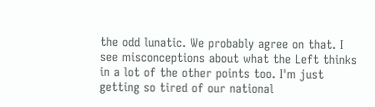the odd lunatic. We probably agree on that. I see misconceptions about what the Left thinks in a lot of the other points too. I'm just getting so tired of our national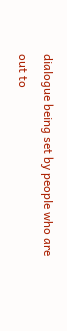dialogue being set by people who are out to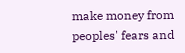make money from peoples' fears and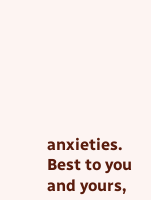anxieties. Best to you and yours,